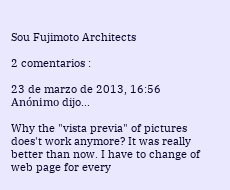Sou Fujimoto Architects

2 comentarios :

23 de marzo de 2013, 16:56 Anónimo dijo...

Why the "vista previa" of pictures does't work anymore? It was really better than now. I have to change of web page for every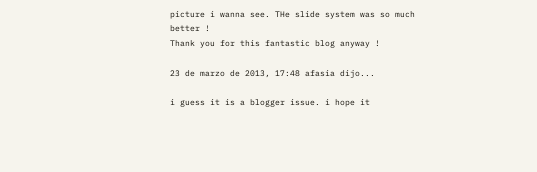picture i wanna see. THe slide system was so much better !
Thank you for this fantastic blog anyway !

23 de marzo de 2013, 17:48 afasia dijo...

i guess it is a blogger issue. i hope it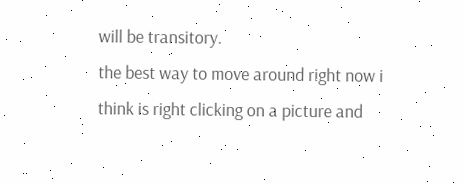will be transitory.
the best way to move around right now i think is right clicking on a picture and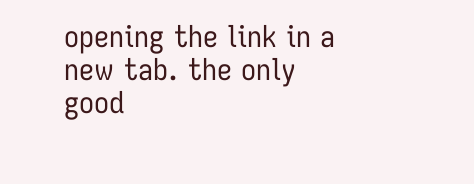opening the link in a new tab. the only good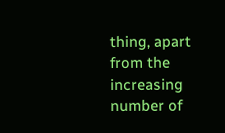thing, apart from the increasing number of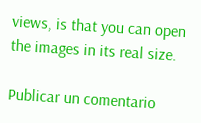views, is that you can open the images in its real size.

Publicar un comentario